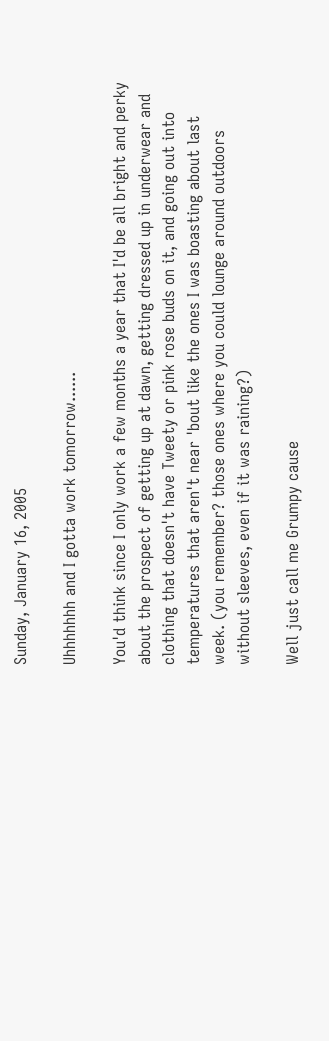Sunday, January 16, 2005

Uhhhhhhh and I gotta work tomorrow......

You'd think since I only work a few months a year that I'd be all bright and perky about the prospect of getting up at dawn, getting dressed up in underwear and clothing that doesn't have Tweety or pink rose buds on it, and going out into temperatures that aren't near 'bout like the ones I was boasting about last week. (you remember? those ones where you could lounge around outdoors without sleeves, even if it was raining?)

Well just call me Grumpy cause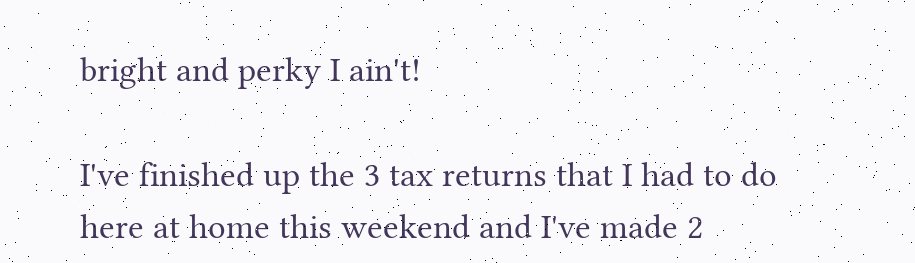bright and perky I ain't!

I've finished up the 3 tax returns that I had to do here at home this weekend and I've made 2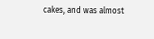cakes, and was almost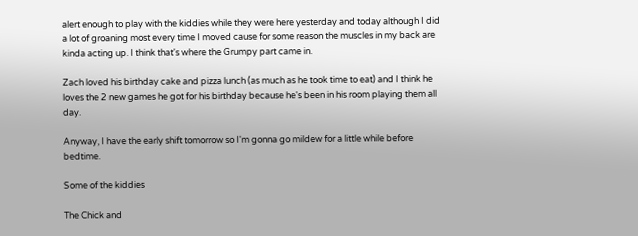alert enough to play with the kiddies while they were here yesterday and today although I did a lot of groaning most every time I moved cause for some reason the muscles in my back are kinda acting up. I think that's where the Grumpy part came in.

Zach loved his birthday cake and pizza lunch (as much as he took time to eat) and I think he loves the 2 new games he got for his birthday because he's been in his room playing them all day.

Anyway, I have the early shift tomorrow so I'm gonna go mildew for a little while before bedtime.

Some of the kiddies

The Chick and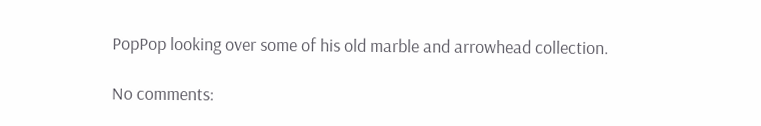PopPop looking over some of his old marble and arrowhead collection.

No comments: